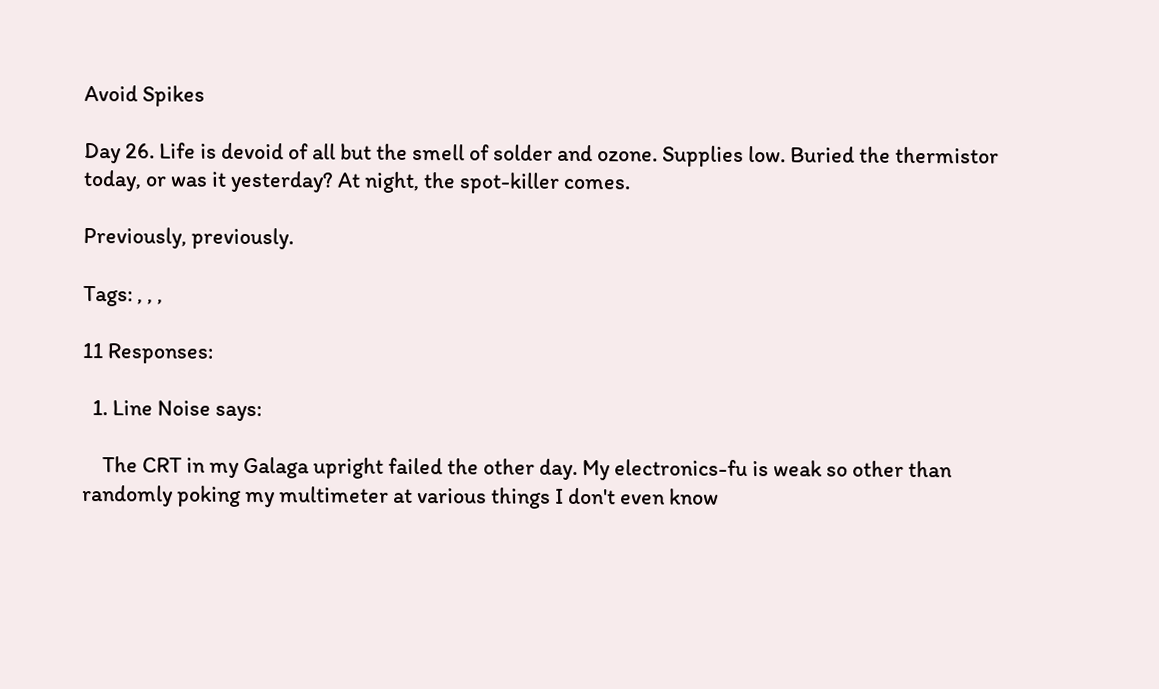Avoid Spikes

Day 26. Life is devoid of all but the smell of solder and ozone. Supplies low. Buried the thermistor today, or was it yesterday? At night, the spot-killer comes.

Previously, previously.

Tags: , , ,

11 Responses:

  1. Line Noise says:

    The CRT in my Galaga upright failed the other day. My electronics-fu is weak so other than randomly poking my multimeter at various things I don't even know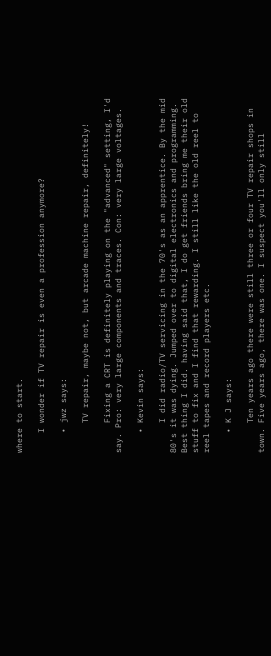where to start.

    I wonder if TV repair is even a profession anymore?

    • jwz says:

      TV repair, maybe not, but arcade machine repair, definitely!

      Fixing a CRT is definitely playing on the "advanced" setting, I'd say. Pro: very large components and traces. Con: very large voltages.

    • Kevin says:

      I did radio/TV servicing in the 70's as an apprentice. By the mid 80's it was dying. Jumped over to digital electronics and programming. Best thing I did. having said that, I do get friends bring me their old stuff to fix and I find that rewarding. I still like the old reel to reel tapes and record players etc.

    • K J says:

      Ten years ago there were still three or four TV repair shops in town. Five years ago, there was one. I suspect you'll only still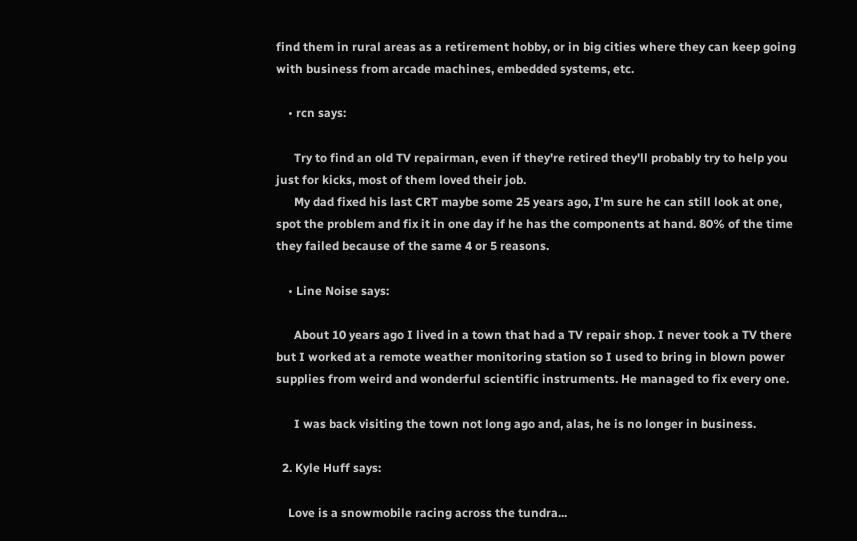find them in rural areas as a retirement hobby, or in big cities where they can keep going with business from arcade machines, embedded systems, etc.

    • rcn says:

      Try to find an old TV repairman, even if they're retired they'll probably try to help you just for kicks, most of them loved their job.
      My dad fixed his last CRT maybe some 25 years ago, I'm sure he can still look at one, spot the problem and fix it in one day if he has the components at hand. 80% of the time they failed because of the same 4 or 5 reasons.

    • Line Noise says:

      About 10 years ago I lived in a town that had a TV repair shop. I never took a TV there but I worked at a remote weather monitoring station so I used to bring in blown power supplies from weird and wonderful scientific instruments. He managed to fix every one.

      I was back visiting the town not long ago and, alas, he is no longer in business.

  2. Kyle Huff says:

    Love is a snowmobile racing across the tundra...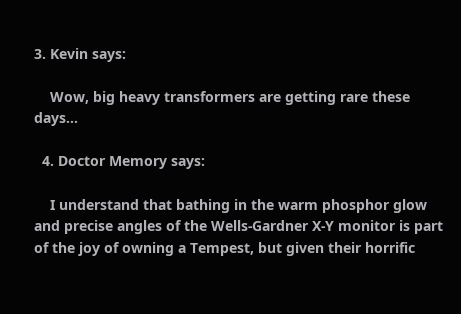3. Kevin says:

    Wow, big heavy transformers are getting rare these days...

  4. Doctor Memory says:

    I understand that bathing in the warm phosphor glow and precise angles of the Wells-Gardner X-Y monitor is part of the joy of owning a Tempest, but given their horrific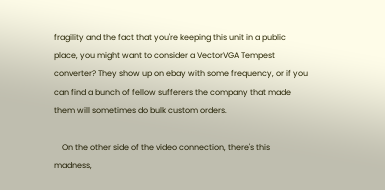fragility and the fact that you're keeping this unit in a public place, you might want to consider a VectorVGA Tempest converter? They show up on ebay with some frequency, or if you can find a bunch of fellow sufferers the company that made them will sometimes do bulk custom orders.

    On the other side of the video connection, there's this madness,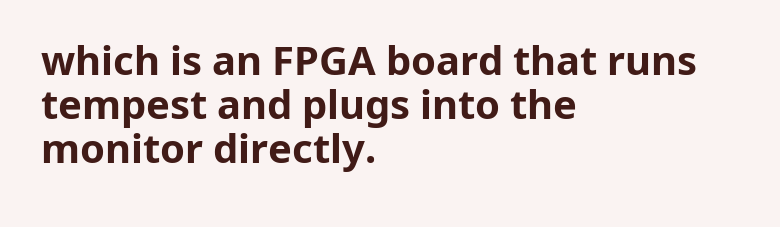which is an FPGA board that runs tempest and plugs into the monitor directly.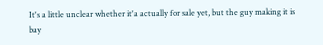It's a little unclear whether it'a actually for sale yet, but the guy making it is bay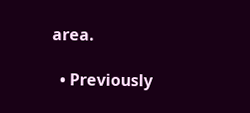area.

  • Previously